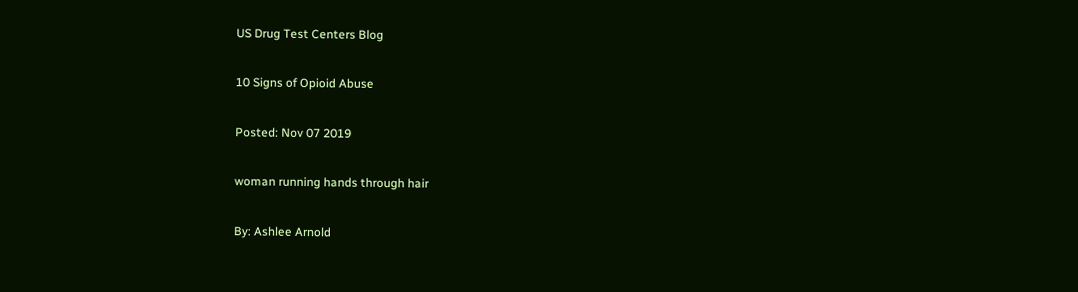US Drug Test Centers Blog

10 Signs of Opioid Abuse

Posted: Nov 07 2019

woman running hands through hair

By: Ashlee Arnold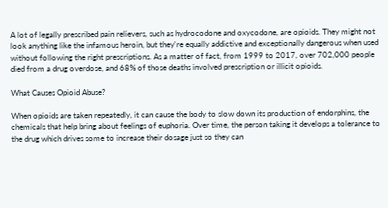A lot of legally prescribed pain relievers, such as hydrocodone and oxycodone, are opioids. They might not look anything like the infamous heroin, but they're equally addictive and exceptionally dangerous when used without following the right prescriptions. As a matter of fact, from 1999 to 2017, over 702,000 people died from a drug overdose, and 68% of those deaths involved prescription or illicit opioids.

What Causes Opioid Abuse?

When opioids are taken repeatedly, it can cause the body to slow down its production of endorphins, the chemicals that help bring about feelings of euphoria. Over time, the person taking it develops a tolerance to the drug which drives some to increase their dosage just so they can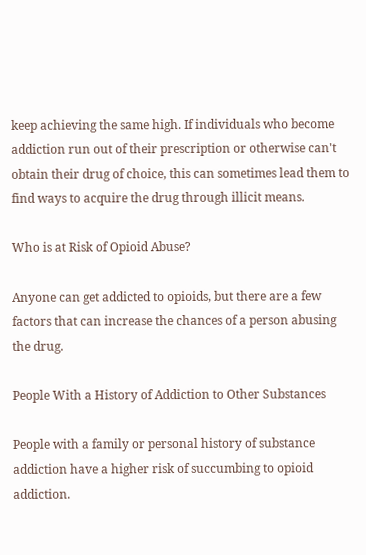keep achieving the same high. If individuals who become addiction run out of their prescription or otherwise can't obtain their drug of choice, this can sometimes lead them to find ways to acquire the drug through illicit means.

Who is at Risk of Opioid Abuse?

Anyone can get addicted to opioids, but there are a few factors that can increase the chances of a person abusing the drug.

People With a History of Addiction to Other Substances

People with a family or personal history of substance addiction have a higher risk of succumbing to opioid addiction.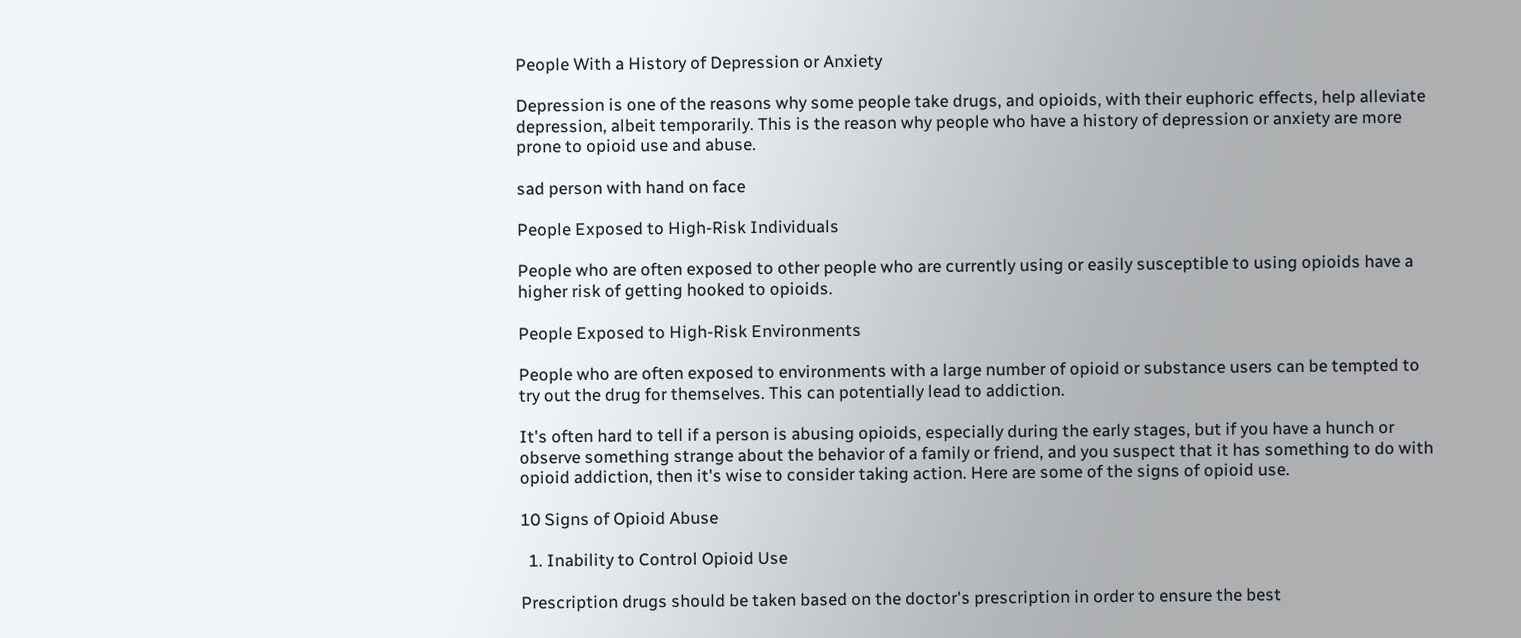People With a History of Depression or Anxiety

Depression is one of the reasons why some people take drugs, and opioids, with their euphoric effects, help alleviate depression, albeit temporarily. This is the reason why people who have a history of depression or anxiety are more prone to opioid use and abuse.

sad person with hand on face

People Exposed to High-Risk Individuals

People who are often exposed to other people who are currently using or easily susceptible to using opioids have a higher risk of getting hooked to opioids.

People Exposed to High-Risk Environments

People who are often exposed to environments with a large number of opioid or substance users can be tempted to try out the drug for themselves. This can potentially lead to addiction.

It's often hard to tell if a person is abusing opioids, especially during the early stages, but if you have a hunch or observe something strange about the behavior of a family or friend, and you suspect that it has something to do with opioid addiction, then it's wise to consider taking action. Here are some of the signs of opioid use.

10 Signs of Opioid Abuse

  1. Inability to Control Opioid Use

Prescription drugs should be taken based on the doctor's prescription in order to ensure the best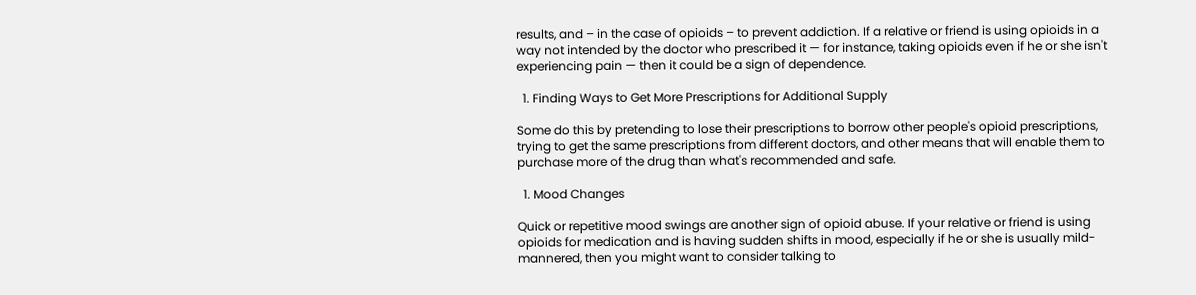results, and – in the case of opioids – to prevent addiction. If a relative or friend is using opioids in a way not intended by the doctor who prescribed it — for instance, taking opioids even if he or she isn't experiencing pain — then it could be a sign of dependence.

  1. Finding Ways to Get More Prescriptions for Additional Supply

Some do this by pretending to lose their prescriptions to borrow other people's opioid prescriptions, trying to get the same prescriptions from different doctors, and other means that will enable them to purchase more of the drug than what's recommended and safe.

  1. Mood Changes

Quick or repetitive mood swings are another sign of opioid abuse. If your relative or friend is using opioids for medication and is having sudden shifts in mood, especially if he or she is usually mild-mannered, then you might want to consider talking to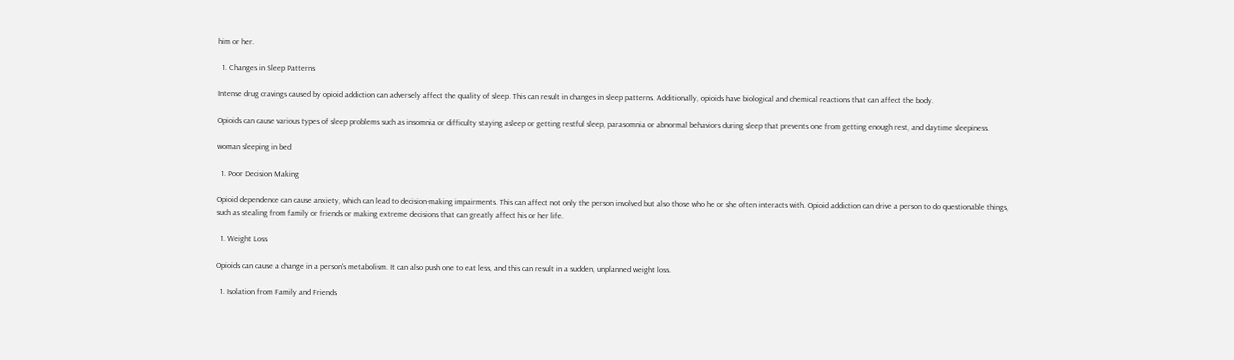him or her.

  1. Changes in Sleep Patterns

Intense drug cravings caused by opioid addiction can adversely affect the quality of sleep. This can result in changes in sleep patterns. Additionally, opioids have biological and chemical reactions that can affect the body.

Opioids can cause various types of sleep problems such as insomnia or difficulty staying asleep or getting restful sleep, parasomnia or abnormal behaviors during sleep that prevents one from getting enough rest, and daytime sleepiness.

woman sleeping in bed

  1. Poor Decision Making

Opioid dependence can cause anxiety, which can lead to decision-making impairments. This can affect not only the person involved but also those who he or she often interacts with. Opioid addiction can drive a person to do questionable things, such as stealing from family or friends or making extreme decisions that can greatly affect his or her life.

  1. Weight Loss

Opioids can cause a change in a person's metabolism. It can also push one to eat less, and this can result in a sudden, unplanned weight loss.

  1. Isolation from Family and Friends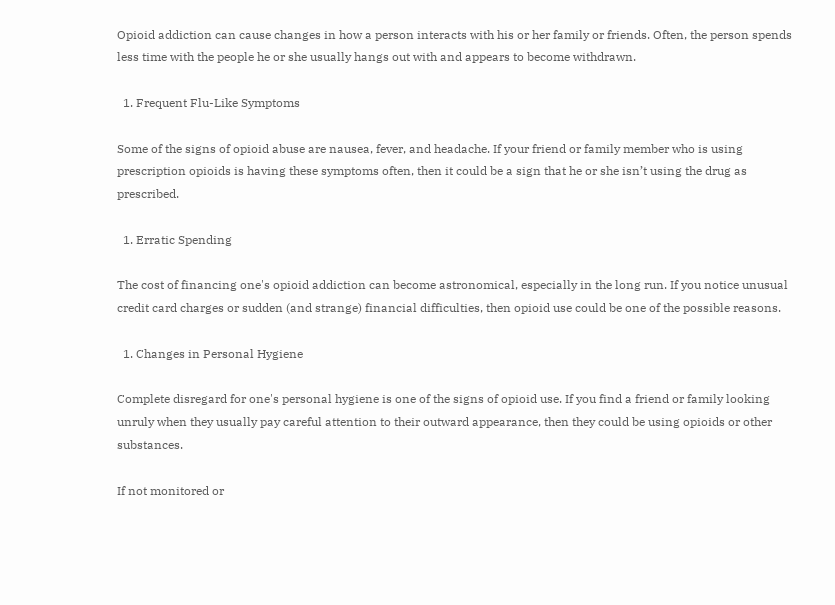Opioid addiction can cause changes in how a person interacts with his or her family or friends. Often, the person spends less time with the people he or she usually hangs out with and appears to become withdrawn.

  1. Frequent Flu-Like Symptoms

Some of the signs of opioid abuse are nausea, fever, and headache. If your friend or family member who is using prescription opioids is having these symptoms often, then it could be a sign that he or she isn’t using the drug as prescribed.

  1. Erratic Spending

The cost of financing one's opioid addiction can become astronomical, especially in the long run. If you notice unusual credit card charges or sudden (and strange) financial difficulties, then opioid use could be one of the possible reasons.

  1. Changes in Personal Hygiene

Complete disregard for one's personal hygiene is one of the signs of opioid use. If you find a friend or family looking unruly when they usually pay careful attention to their outward appearance, then they could be using opioids or other substances.

If not monitored or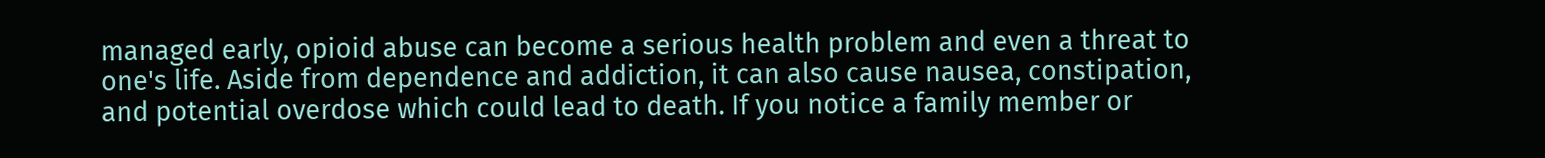managed early, opioid abuse can become a serious health problem and even a threat to one's life. Aside from dependence and addiction, it can also cause nausea, constipation, and potential overdose which could lead to death. If you notice a family member or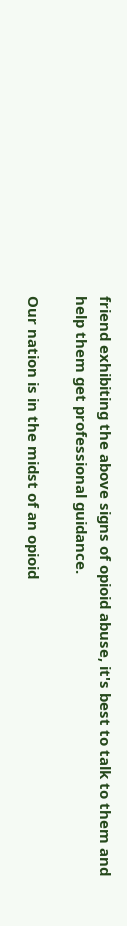friend exhibiting the above signs of opioid abuse, it's best to talk to them and help them get professional guidance.

Our nation is in the midst of an opioid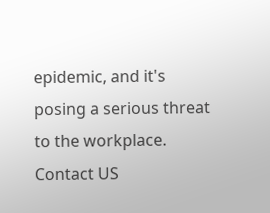epidemic, and it's posing a serious threat to the workplace. Contact US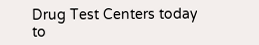Drug Test Centers today to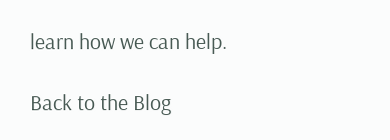learn how we can help.

Back to the Blog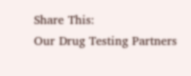Share This:
Our Drug Testing Partners